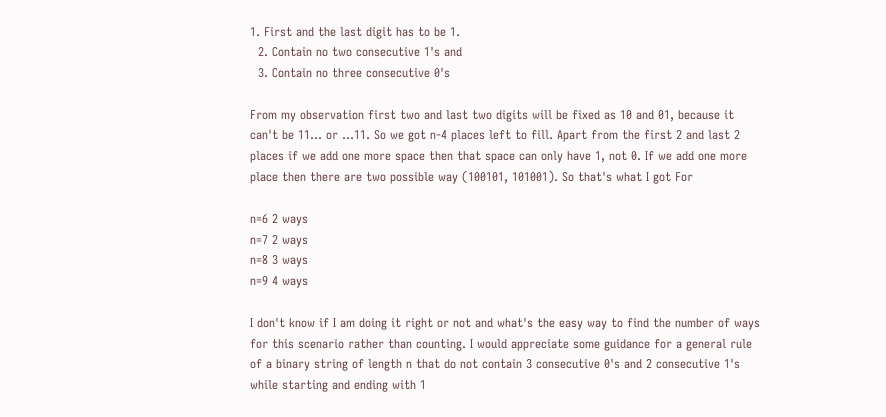1. First and the last digit has to be 1.
  2. Contain no two consecutive 1's and
  3. Contain no three consecutive 0's

From my observation first two and last two digits will be fixed as 10 and 01, because it can't be 11... or ...11. So we got n-4 places left to fill. Apart from the first 2 and last 2 places if we add one more space then that space can only have 1, not 0. If we add one more place then there are two possible way (100101, 101001). So that's what I got For

n=6 2 ways
n=7 2 ways
n=8 3 ways
n=9 4 ways

I don't know if I am doing it right or not and what's the easy way to find the number of ways for this scenario rather than counting. I would appreciate some guidance for a general rule of a binary string of length n that do not contain 3 consecutive 0's and 2 consecutive 1's while starting and ending with 1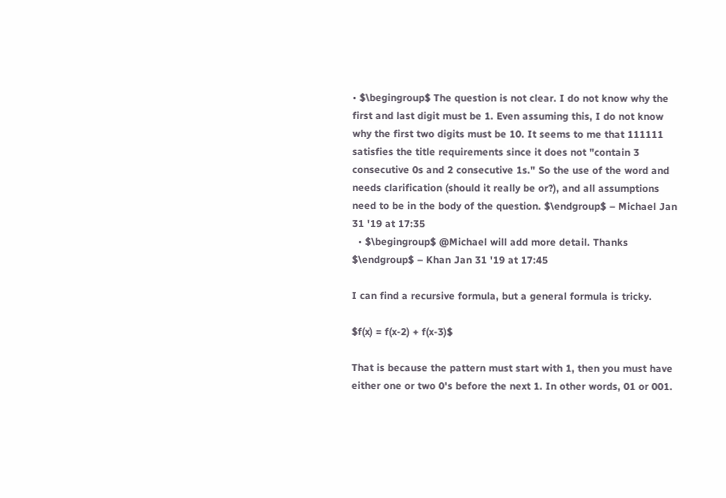• $\begingroup$ The question is not clear. I do not know why the first and last digit must be 1. Even assuming this, I do not know why the first two digits must be 10. It seems to me that 111111 satisfies the title requirements since it does not "contain 3 consecutive 0s and 2 consecutive 1s." So the use of the word and needs clarification (should it really be or?), and all assumptions need to be in the body of the question. $\endgroup$ – Michael Jan 31 '19 at 17:35
  • $\begingroup$ @Michael will add more detail. Thanks $\endgroup$ – Khan Jan 31 '19 at 17:45

I can find a recursive formula, but a general formula is tricky.

$f(x) = f(x-2) + f(x-3)$

That is because the pattern must start with 1, then you must have either one or two 0's before the next 1. In other words, 01 or 001.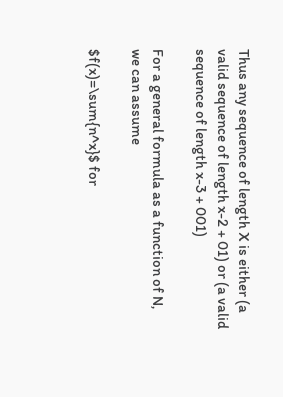Thus any sequence of length X is either (a valid sequence of length x-2 + 01) or (a valid sequence of length x-3 + 001)

For a general formula as a function of N, we can assume

$f(x)=\sum{n^x}$ for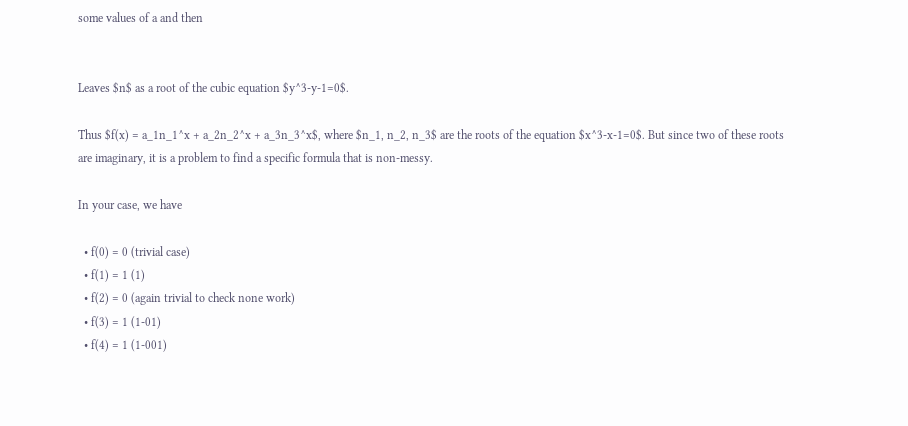some values of a and then


Leaves $n$ as a root of the cubic equation $y^3-y-1=0$.

Thus $f(x) = a_1n_1^x + a_2n_2^x + a_3n_3^x$, where $n_1, n_2, n_3$ are the roots of the equation $x^3-x-1=0$. But since two of these roots are imaginary, it is a problem to find a specific formula that is non-messy.

In your case, we have

  • f(0) = 0 (trivial case)
  • f(1) = 1 (1)
  • f(2) = 0 (again trivial to check none work)
  • f(3) = 1 (1-01)
  • f(4) = 1 (1-001)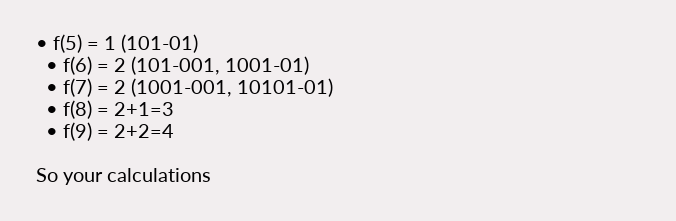• f(5) = 1 (101-01)
  • f(6) = 2 (101-001, 1001-01)
  • f(7) = 2 (1001-001, 10101-01)
  • f(8) = 2+1=3
  • f(9) = 2+2=4

So your calculations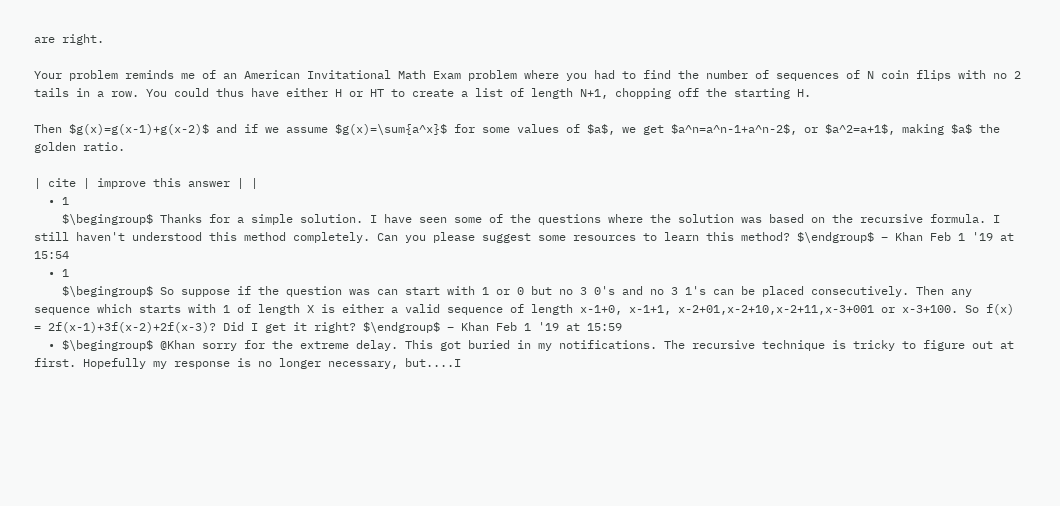are right.

Your problem reminds me of an American Invitational Math Exam problem where you had to find the number of sequences of N coin flips with no 2 tails in a row. You could thus have either H or HT to create a list of length N+1, chopping off the starting H.

Then $g(x)=g(x-1)+g(x-2)$ and if we assume $g(x)=\sum{a^x}$ for some values of $a$, we get $a^n=a^n-1+a^n-2$, or $a^2=a+1$, making $a$ the golden ratio.

| cite | improve this answer | |
  • 1
    $\begingroup$ Thanks for a simple solution. I have seen some of the questions where the solution was based on the recursive formula. I still haven't understood this method completely. Can you please suggest some resources to learn this method? $\endgroup$ – Khan Feb 1 '19 at 15:54
  • 1
    $\begingroup$ So suppose if the question was can start with 1 or 0 but no 3 0's and no 3 1's can be placed consecutively. Then any sequence which starts with 1 of length X is either a valid sequence of length x-1+0, x-1+1, x-2+01,x-2+10,x-2+11,x-3+001 or x-3+100. So f(x) = 2f(x-1)+3f(x-2)+2f(x-3)? Did I get it right? $\endgroup$ – Khan Feb 1 '19 at 15:59
  • $\begingroup$ @Khan sorry for the extreme delay. This got buried in my notifications. The recursive technique is tricky to figure out at first. Hopefully my response is no longer necessary, but....I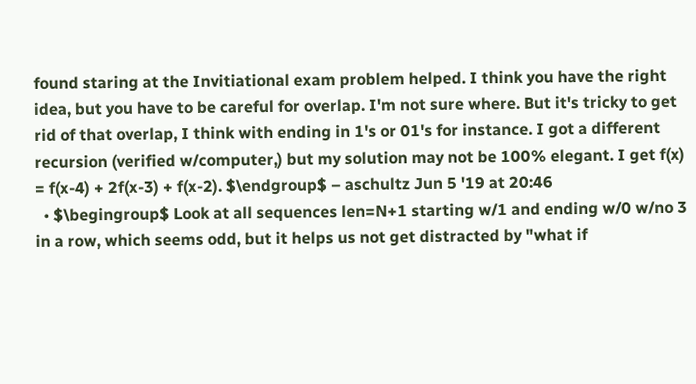found staring at the Invitiational exam problem helped. I think you have the right idea, but you have to be careful for overlap. I'm not sure where. But it's tricky to get rid of that overlap, I think with ending in 1's or 01's for instance. I got a different recursion (verified w/computer,) but my solution may not be 100% elegant. I get f(x) = f(x-4) + 2f(x-3) + f(x-2). $\endgroup$ – aschultz Jun 5 '19 at 20:46
  • $\begingroup$ Look at all sequences len=N+1 starting w/1 and ending w/0 w/no 3 in a row, which seems odd, but it helps us not get distracted by "what if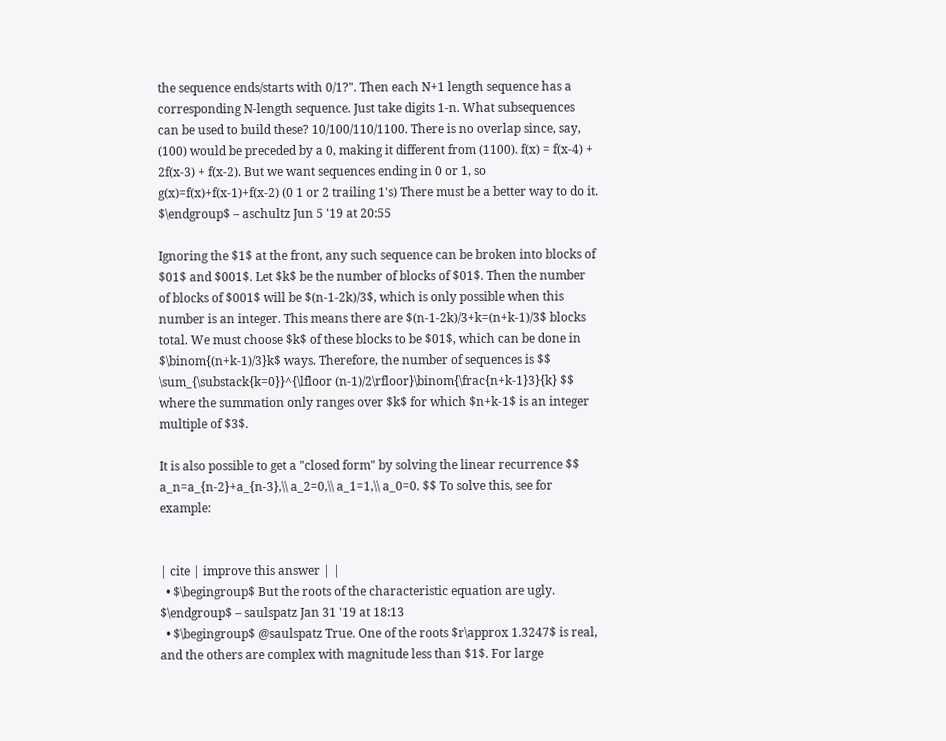the sequence ends/starts with 0/1?". Then each N+1 length sequence has a corresponding N-length sequence. Just take digits 1-n. What subsequences can be used to build these? 10/100/110/1100. There is no overlap since, say, (100) would be preceded by a 0, making it different from (1100). f(x) = f(x-4) + 2f(x-3) + f(x-2). But we want sequences ending in 0 or 1, so g(x)=f(x)+f(x-1)+f(x-2) (0 1 or 2 trailing 1's) There must be a better way to do it. $\endgroup$ – aschultz Jun 5 '19 at 20:55

Ignoring the $1$ at the front, any such sequence can be broken into blocks of $01$ and $001$. Let $k$ be the number of blocks of $01$. Then the number of blocks of $001$ will be $(n-1-2k)/3$, which is only possible when this number is an integer. This means there are $(n-1-2k)/3+k=(n+k-1)/3$ blocks total. We must choose $k$ of these blocks to be $01$, which can be done in $\binom{(n+k-1)/3}k$ ways. Therefore, the number of sequences is $$ \sum_{\substack{k=0}}^{\lfloor (n-1)/2\rfloor}\binom{\frac{n+k-1}3}{k} $$ where the summation only ranges over $k$ for which $n+k-1$ is an integer multiple of $3$.

It is also possible to get a "closed form" by solving the linear recurrence $$ a_n=a_{n-2}+a_{n-3},\\ a_2=0,\\ a_1=1,\\ a_0=0. $$ To solve this, see for example:


| cite | improve this answer | |
  • $\begingroup$ But the roots of the characteristic equation are ugly. $\endgroup$ – saulspatz Jan 31 '19 at 18:13
  • $\begingroup$ @saulspatz True. One of the roots $r\approx 1.3247$ is real, and the others are complex with magnitude less than $1$. For large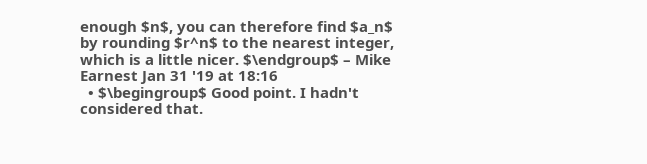enough $n$, you can therefore find $a_n$ by rounding $r^n$ to the nearest integer, which is a little nicer. $\endgroup$ – Mike Earnest Jan 31 '19 at 18:16
  • $\begingroup$ Good point. I hadn't considered that.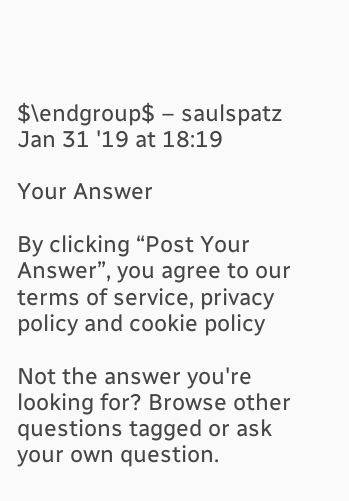$\endgroup$ – saulspatz Jan 31 '19 at 18:19

Your Answer

By clicking “Post Your Answer”, you agree to our terms of service, privacy policy and cookie policy

Not the answer you're looking for? Browse other questions tagged or ask your own question.